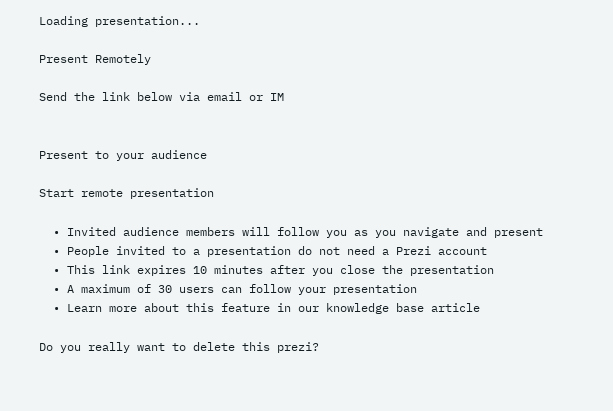Loading presentation...

Present Remotely

Send the link below via email or IM


Present to your audience

Start remote presentation

  • Invited audience members will follow you as you navigate and present
  • People invited to a presentation do not need a Prezi account
  • This link expires 10 minutes after you close the presentation
  • A maximum of 30 users can follow your presentation
  • Learn more about this feature in our knowledge base article

Do you really want to delete this prezi?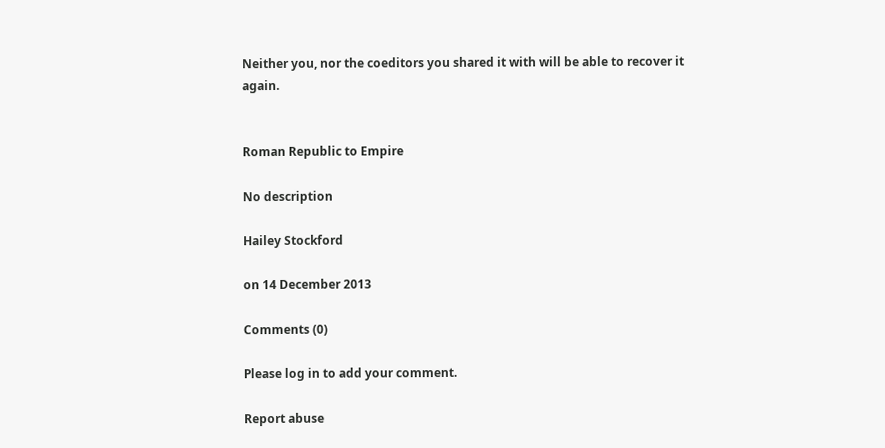Neither you, nor the coeditors you shared it with will be able to recover it again.


Roman Republic to Empire

No description

Hailey Stockford

on 14 December 2013

Comments (0)

Please log in to add your comment.

Report abuse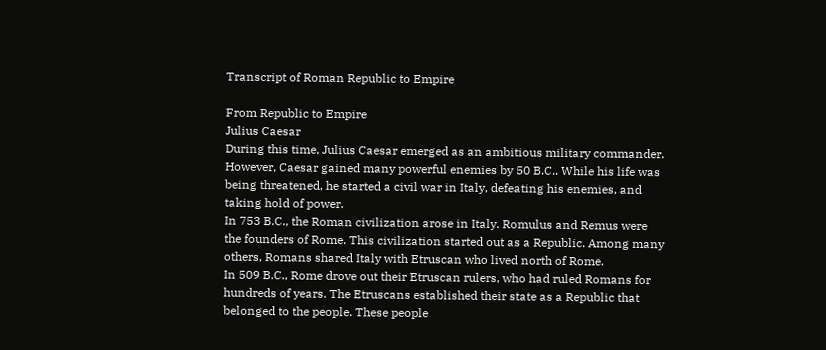Transcript of Roman Republic to Empire

From Republic to Empire
Julius Caesar
During this time, Julius Caesar emerged as an ambitious military commander. However, Caesar gained many powerful enemies by 50 B.C.. While his life was being threatened, he started a civil war in Italy, defeating his enemies, and taking hold of power.
In 753 B.C., the Roman civilization arose in Italy. Romulus and Remus were the founders of Rome. This civilization started out as a Republic. Among many others, Romans shared Italy with Etruscan who lived north of Rome.
In 509 B.C., Rome drove out their Etruscan rulers, who had ruled Romans for hundreds of years. The Etruscans established their state as a Republic that belonged to the people. These people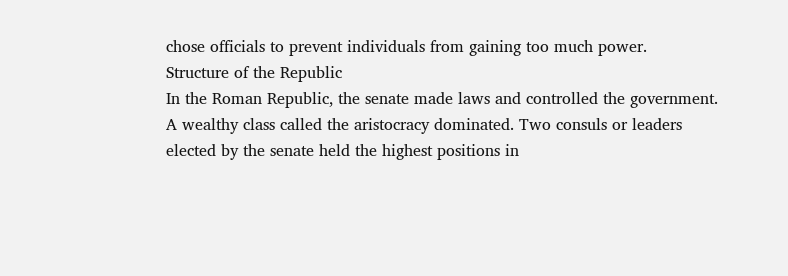chose officials to prevent individuals from gaining too much power.
Structure of the Republic
In the Roman Republic, the senate made laws and controlled the government. A wealthy class called the aristocracy dominated. Two consuls or leaders elected by the senate held the highest positions in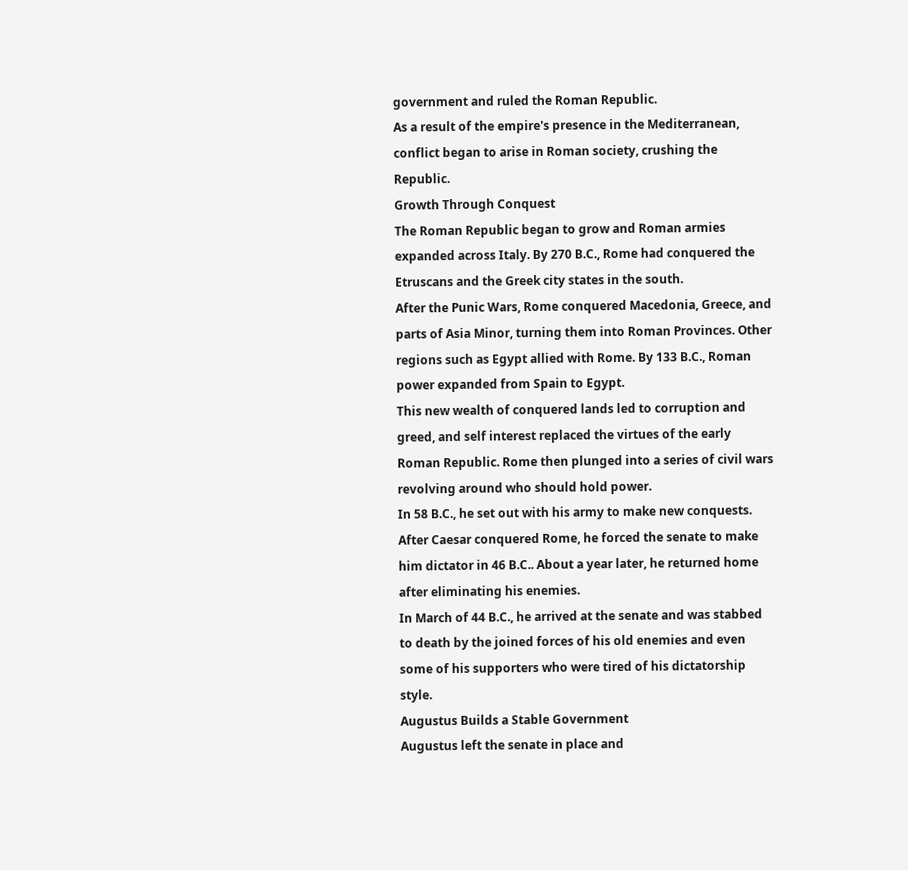government and ruled the Roman Republic.
As a result of the empire's presence in the Mediterranean, conflict began to arise in Roman society, crushing the Republic.
Growth Through Conquest
The Roman Republic began to grow and Roman armies expanded across Italy. By 270 B.C., Rome had conquered the Etruscans and the Greek city states in the south.
After the Punic Wars, Rome conquered Macedonia, Greece, and parts of Asia Minor, turning them into Roman Provinces. Other regions such as Egypt allied with Rome. By 133 B.C., Roman power expanded from Spain to Egypt.
This new wealth of conquered lands led to corruption and greed, and self interest replaced the virtues of the early Roman Republic. Rome then plunged into a series of civil wars revolving around who should hold power.
In 58 B.C., he set out with his army to make new conquests. After Caesar conquered Rome, he forced the senate to make him dictator in 46 B.C.. About a year later, he returned home after eliminating his enemies.
In March of 44 B.C., he arrived at the senate and was stabbed to death by the joined forces of his old enemies and even some of his supporters who were tired of his dictatorship style.
Augustus Builds a Stable Government
Augustus left the senate in place and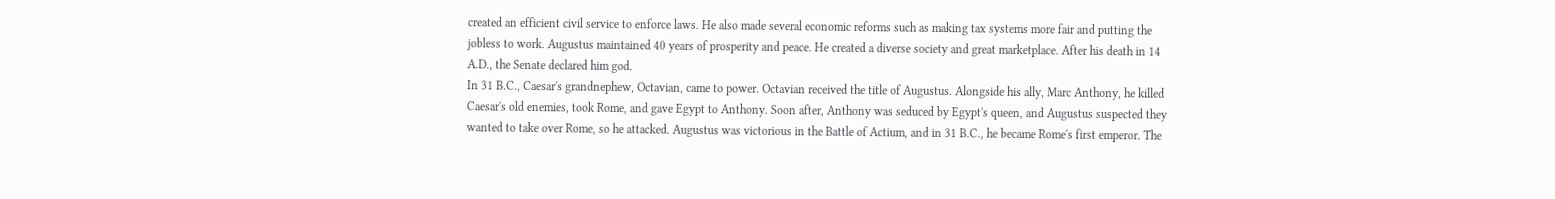created an efficient civil service to enforce laws. He also made several economic reforms such as making tax systems more fair and putting the jobless to work. Augustus maintained 40 years of prosperity and peace. He created a diverse society and great marketplace. After his death in 14 A.D., the Senate declared him god.
In 31 B.C., Caesar's grandnephew, Octavian, came to power. Octavian received the title of Augustus. Alongside his ally, Marc Anthony, he killed Caesar's old enemies, took Rome, and gave Egypt to Anthony. Soon after, Anthony was seduced by Egypt's queen, and Augustus suspected they wanted to take over Rome, so he attacked. Augustus was victorious in the Battle of Actium, and in 31 B.C., he became Rome's first emperor. The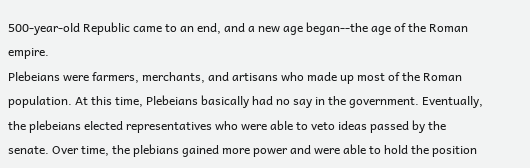500-year-old Republic came to an end, and a new age began--the age of the Roman empire.
Plebeians were farmers, merchants, and artisans who made up most of the Roman population. At this time, Plebeians basically had no say in the government. Eventually, the plebeians elected representatives who were able to veto ideas passed by the senate. Over time, the plebians gained more power and were able to hold the position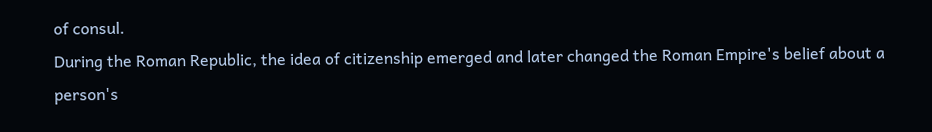of consul.
During the Roman Republic, the idea of citizenship emerged and later changed the Roman Empire's belief about a person's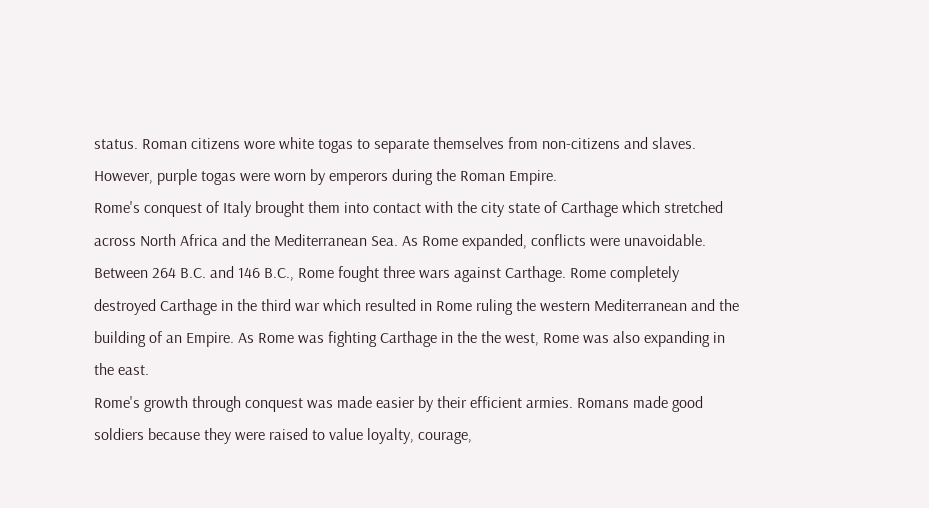status. Roman citizens wore white togas to separate themselves from non-citizens and slaves. However, purple togas were worn by emperors during the Roman Empire.
Rome's conquest of Italy brought them into contact with the city state of Carthage which stretched across North Africa and the Mediterranean Sea. As Rome expanded, conflicts were unavoidable.
Between 264 B.C. and 146 B.C., Rome fought three wars against Carthage. Rome completely destroyed Carthage in the third war which resulted in Rome ruling the western Mediterranean and the building of an Empire. As Rome was fighting Carthage in the the west, Rome was also expanding in the east.
Rome's growth through conquest was made easier by their efficient armies. Romans made good soldiers because they were raised to value loyalty, courage,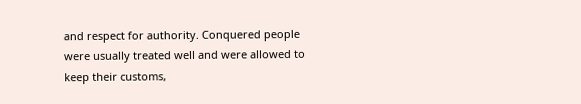and respect for authority. Conquered people were usually treated well and were allowed to keep their customs,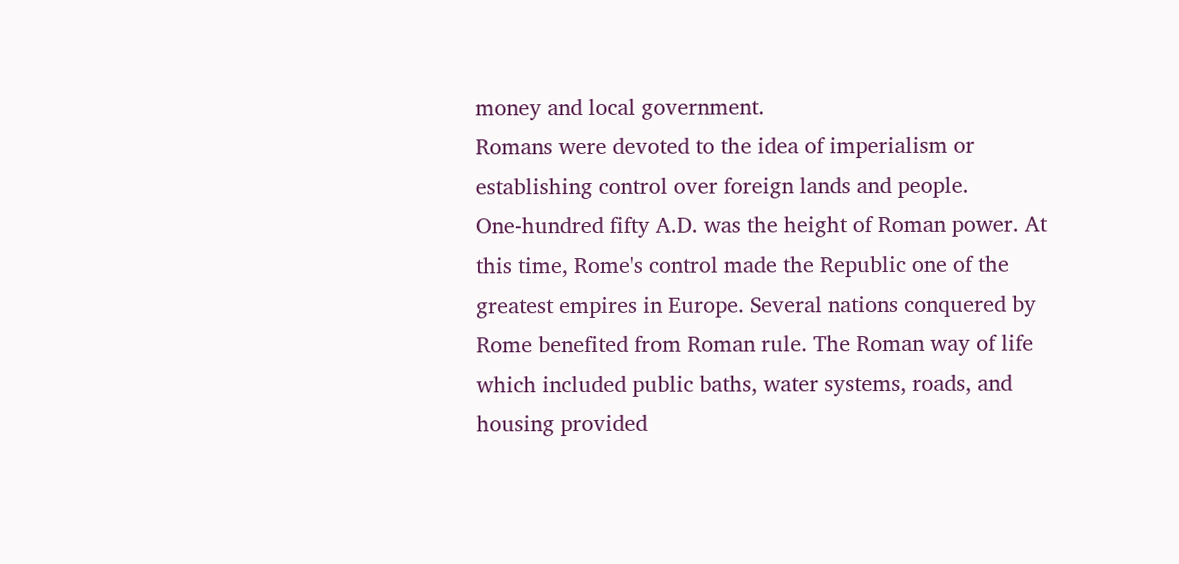money and local government.
Romans were devoted to the idea of imperialism or establishing control over foreign lands and people.
One-hundred fifty A.D. was the height of Roman power. At this time, Rome's control made the Republic one of the greatest empires in Europe. Several nations conquered by Rome benefited from Roman rule. The Roman way of life which included public baths, water systems, roads, and housing provided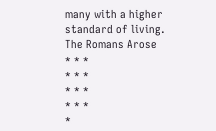many with a higher standard of living.
The Romans Arose
* * *
* * *
* * *
* * *
*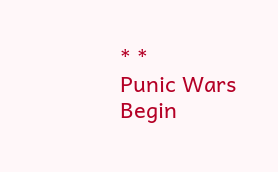* *
Punic Wars Begin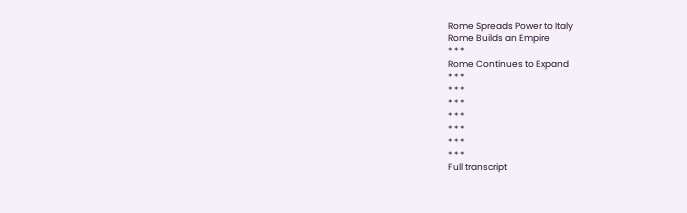Rome Spreads Power to Italy
Rome Builds an Empire
* * *
Rome Continues to Expand
* * *
* * *
* * *
* * *
* * *
* * *
* * *
Full transcript